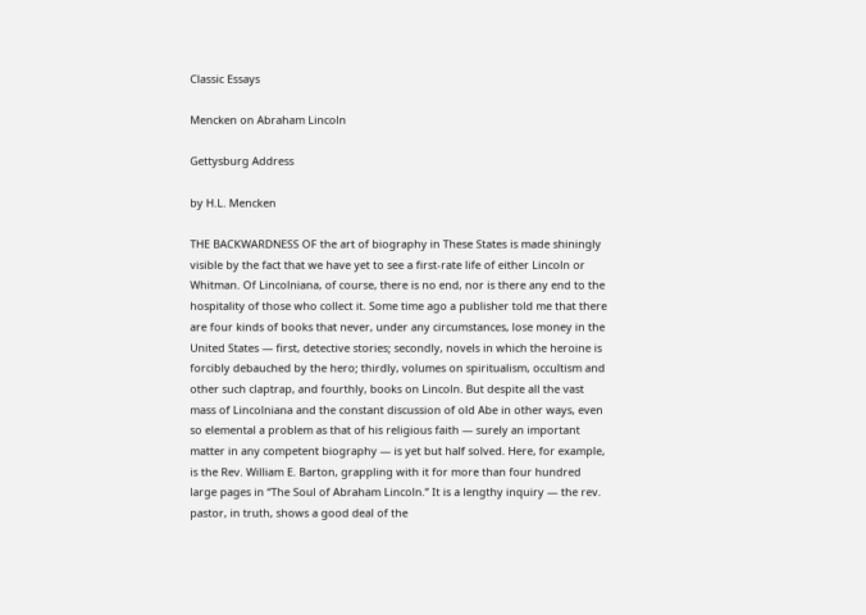Classic Essays

Mencken on Abraham Lincoln

Gettysburg Address

by H.L. Mencken

THE BACKWARDNESS OF the art of biography in These States is made shiningly visible by the fact that we have yet to see a first-rate life of either Lincoln or Whitman. Of Lincolniana, of course, there is no end, nor is there any end to the hospitality of those who collect it. Some time ago a publisher told me that there are four kinds of books that never, under any circumstances, lose money in the United States — first, detective stories; secondly, novels in which the heroine is forcibly debauched by the hero; thirdly, volumes on spiritualism, occultism and other such claptrap, and fourthly, books on Lincoln. But despite all the vast mass of Lincolniana and the constant discussion of old Abe in other ways, even so elemental a problem as that of his religious faith — surely an important matter in any competent biography — is yet but half solved. Here, for example, is the Rev. William E. Barton, grappling with it for more than four hundred large pages in “The Soul of Abraham Lincoln.” It is a lengthy inquiry — the rev. pastor, in truth, shows a good deal of the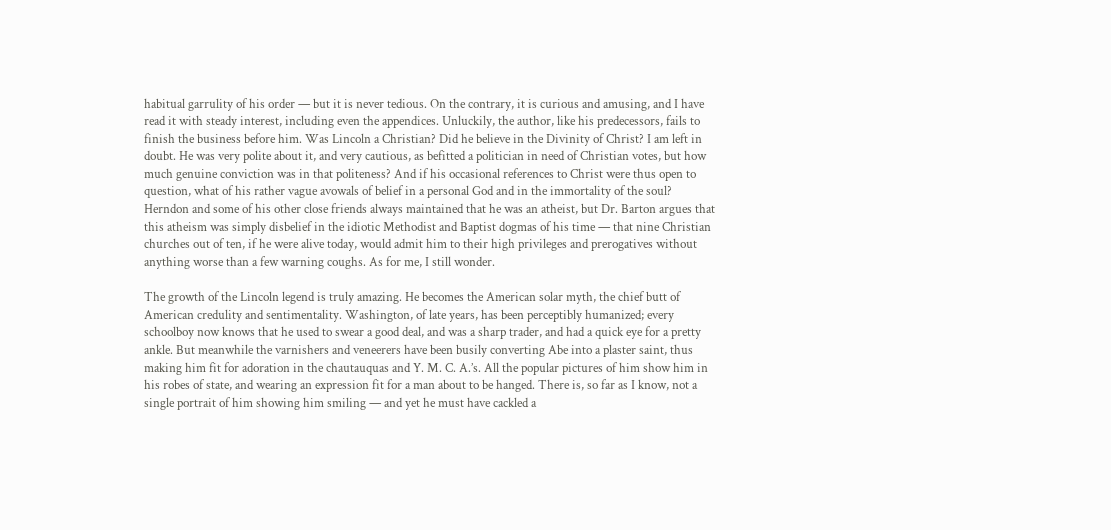habitual garrulity of his order — but it is never tedious. On the contrary, it is curious and amusing, and I have read it with steady interest, including even the appendices. Unluckily, the author, like his predecessors, fails to finish the business before him. Was Lincoln a Christian? Did he believe in the Divinity of Christ? I am left in doubt. He was very polite about it, and very cautious, as befitted a politician in need of Christian votes, but how much genuine conviction was in that politeness? And if his occasional references to Christ were thus open to question, what of his rather vague avowals of belief in a personal God and in the immortality of the soul? Herndon and some of his other close friends always maintained that he was an atheist, but Dr. Barton argues that this atheism was simply disbelief in the idiotic Methodist and Baptist dogmas of his time — that nine Christian churches out of ten, if he were alive today, would admit him to their high privileges and prerogatives without anything worse than a few warning coughs. As for me, I still wonder.

The growth of the Lincoln legend is truly amazing. He becomes the American solar myth, the chief butt of American credulity and sentimentality. Washington, of late years, has been perceptibly humanized; every schoolboy now knows that he used to swear a good deal, and was a sharp trader, and had a quick eye for a pretty ankle. But meanwhile the varnishers and veneerers have been busily converting Abe into a plaster saint, thus making him fit for adoration in the chautauquas and Y. M. C. A.’s. All the popular pictures of him show him in his robes of state, and wearing an expression fit for a man about to be hanged. There is, so far as I know, not a single portrait of him showing him smiling — and yet he must have cackled a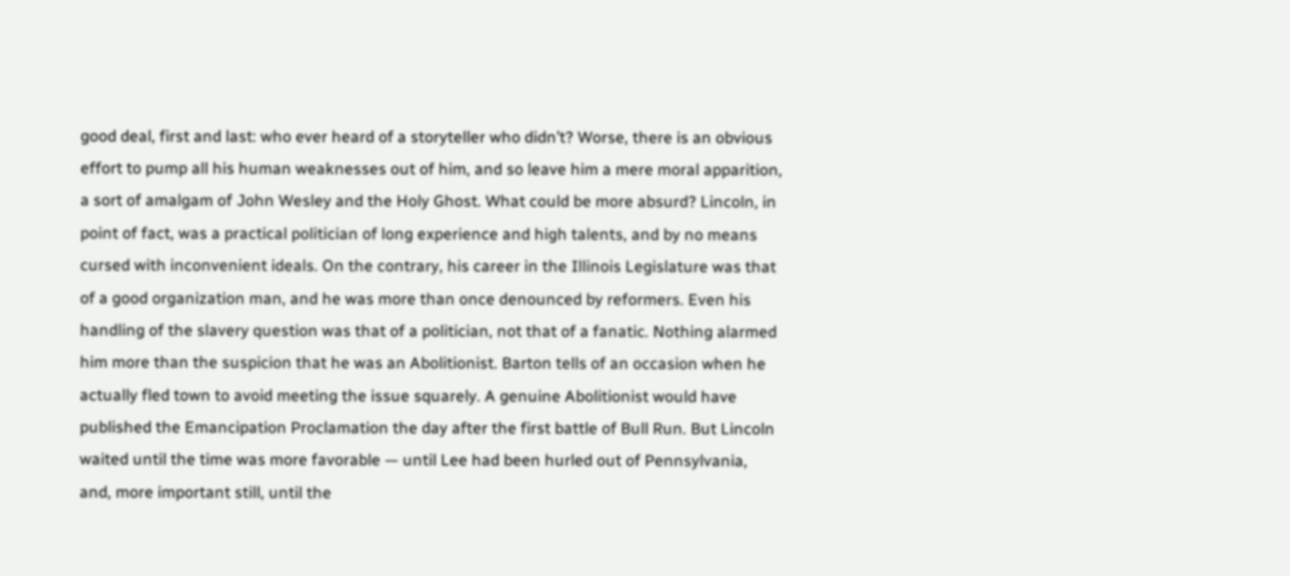good deal, first and last: who ever heard of a storyteller who didn’t? Worse, there is an obvious effort to pump all his human weaknesses out of him, and so leave him a mere moral apparition, a sort of amalgam of John Wesley and the Holy Ghost. What could be more absurd? Lincoln, in point of fact, was a practical politician of long experience and high talents, and by no means cursed with inconvenient ideals. On the contrary, his career in the Illinois Legislature was that of a good organization man, and he was more than once denounced by reformers. Even his handling of the slavery question was that of a politician, not that of a fanatic. Nothing alarmed him more than the suspicion that he was an Abolitionist. Barton tells of an occasion when he actually fled town to avoid meeting the issue squarely. A genuine Abolitionist would have published the Emancipation Proclamation the day after the first battle of Bull Run. But Lincoln waited until the time was more favorable — until Lee had been hurled out of Pennsylvania, and, more important still, until the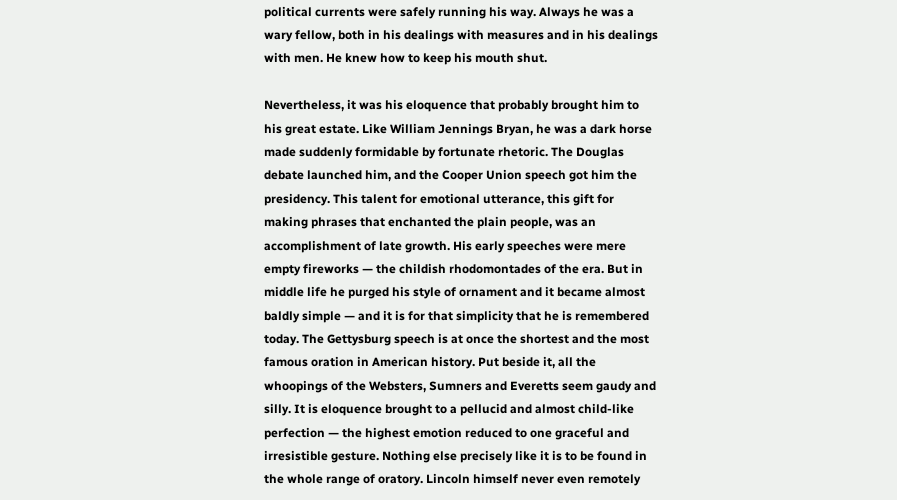political currents were safely running his way. Always he was a wary fellow, both in his dealings with measures and in his dealings with men. He knew how to keep his mouth shut.

Nevertheless, it was his eloquence that probably brought him to his great estate. Like William Jennings Bryan, he was a dark horse made suddenly formidable by fortunate rhetoric. The Douglas debate launched him, and the Cooper Union speech got him the presidency. This talent for emotional utterance, this gift for making phrases that enchanted the plain people, was an accomplishment of late growth. His early speeches were mere empty fireworks — the childish rhodomontades of the era. But in middle life he purged his style of ornament and it became almost baldly simple — and it is for that simplicity that he is remembered today. The Gettysburg speech is at once the shortest and the most famous oration in American history. Put beside it, all the whoopings of the Websters, Sumners and Everetts seem gaudy and silly. It is eloquence brought to a pellucid and almost child-like perfection — the highest emotion reduced to one graceful and irresistible gesture. Nothing else precisely like it is to be found in the whole range of oratory. Lincoln himself never even remotely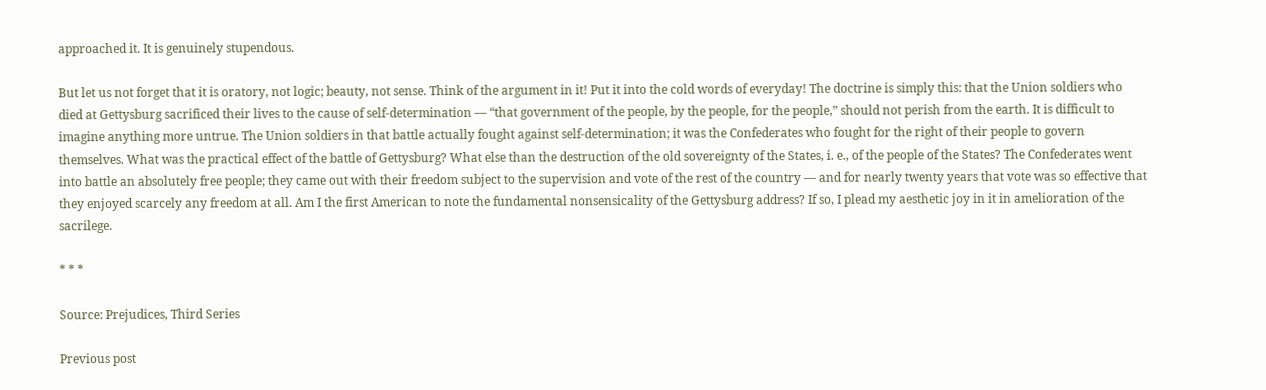approached it. It is genuinely stupendous.

But let us not forget that it is oratory, not logic; beauty, not sense. Think of the argument in it! Put it into the cold words of everyday! The doctrine is simply this: that the Union soldiers who died at Gettysburg sacrificed their lives to the cause of self-determination — “that government of the people, by the people, for the people,” should not perish from the earth. It is difficult to imagine anything more untrue. The Union soldiers in that battle actually fought against self-determination; it was the Confederates who fought for the right of their people to govern themselves. What was the practical effect of the battle of Gettysburg? What else than the destruction of the old sovereignty of the States, i. e., of the people of the States? The Confederates went into battle an absolutely free people; they came out with their freedom subject to the supervision and vote of the rest of the country — and for nearly twenty years that vote was so effective that they enjoyed scarcely any freedom at all. Am I the first American to note the fundamental nonsensicality of the Gettysburg address? If so, I plead my aesthetic joy in it in amelioration of the sacrilege.

* * *

Source: Prejudices, Third Series

Previous post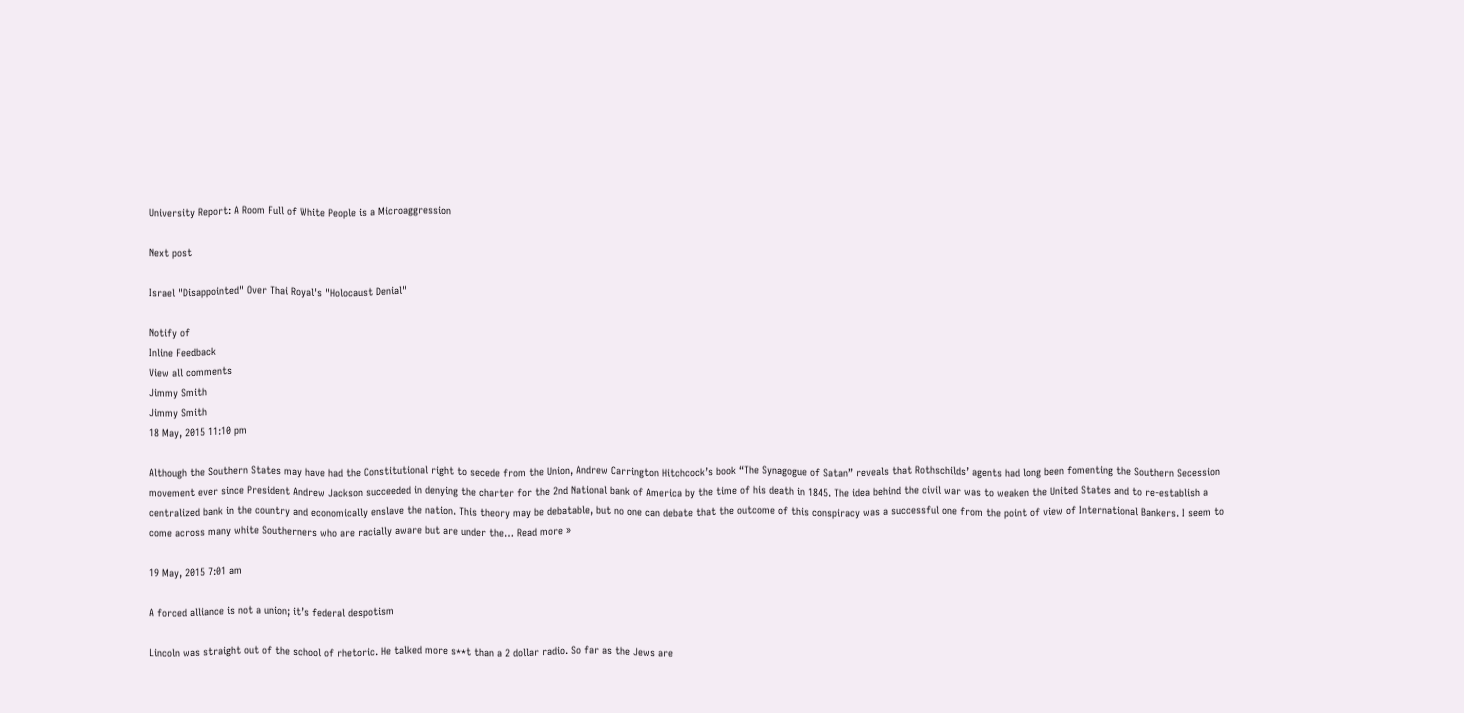University Report: A Room Full of White People is a Microaggression

Next post

Israel "Disappointed" Over Thai Royal's "Holocaust Denial"

Notify of
Inline Feedback
View all comments
Jimmy Smith
Jimmy Smith
18 May, 2015 11:10 pm

Although the Southern States may have had the Constitutional right to secede from the Union, Andrew Carrington Hitchcock’s book “The Synagogue of Satan” reveals that Rothschilds’ agents had long been fomenting the Southern Secession movement ever since President Andrew Jackson succeeded in denying the charter for the 2nd National bank of America by the time of his death in 1845. The idea behind the civil war was to weaken the United States and to re-establish a centralized bank in the country and economically enslave the nation. This theory may be debatable, but no one can debate that the outcome of this conspiracy was a successful one from the point of view of International Bankers. I seem to come across many white Southerners who are racially aware but are under the… Read more »

19 May, 2015 7:01 am

A forced alliance is not a union; it’s federal despotism

Lincoln was straight out of the school of rhetoric. He talked more s**t than a 2 dollar radio. So far as the Jews are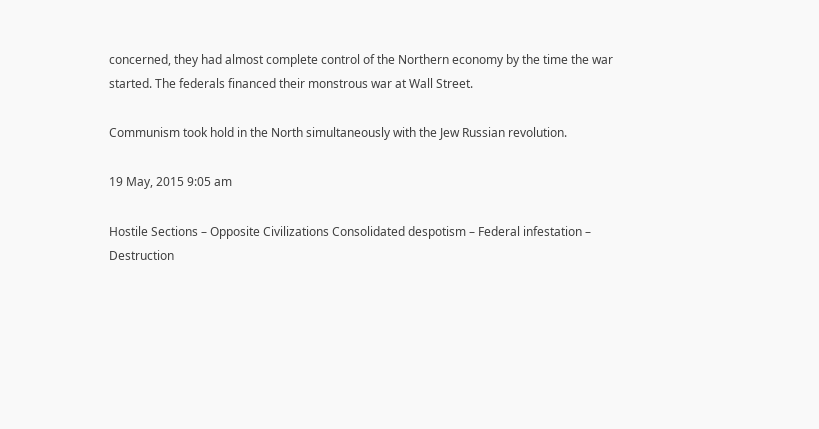concerned, they had almost complete control of the Northern economy by the time the war started. The federals financed their monstrous war at Wall Street.

Communism took hold in the North simultaneously with the Jew Russian revolution.

19 May, 2015 9:05 am

Hostile Sections – Opposite Civilizations Consolidated despotism – Federal infestation – Destruction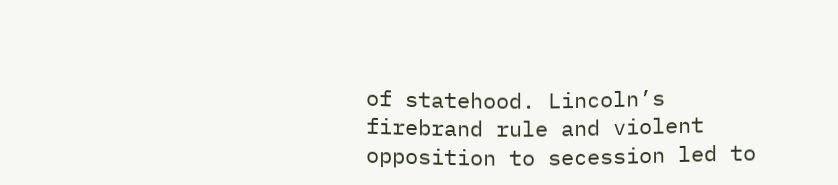of statehood. Lincoln’s firebrand rule and violent opposition to secession led to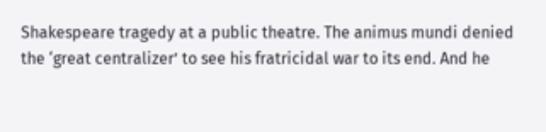Shakespeare tragedy at a public theatre. The animus mundi denied the ‘great centralizer’ to see his fratricidal war to its end. And he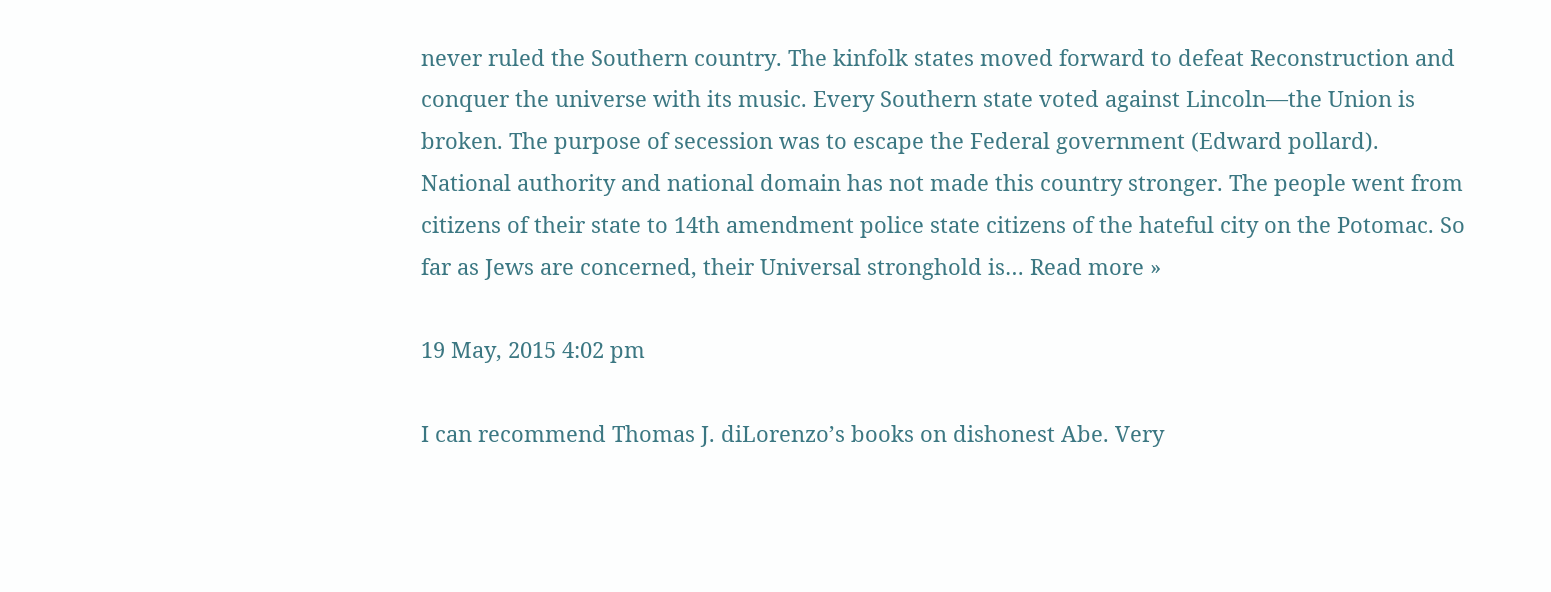never ruled the Southern country. The kinfolk states moved forward to defeat Reconstruction and conquer the universe with its music. Every Southern state voted against Lincoln—the Union is broken. The purpose of secession was to escape the Federal government (Edward pollard). National authority and national domain has not made this country stronger. The people went from citizens of their state to 14th amendment police state citizens of the hateful city on the Potomac. So far as Jews are concerned, their Universal stronghold is… Read more »

19 May, 2015 4:02 pm

I can recommend Thomas J. diLorenzo’s books on dishonest Abe. Very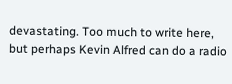devastating. Too much to write here, but perhaps Kevin Alfred can do a radio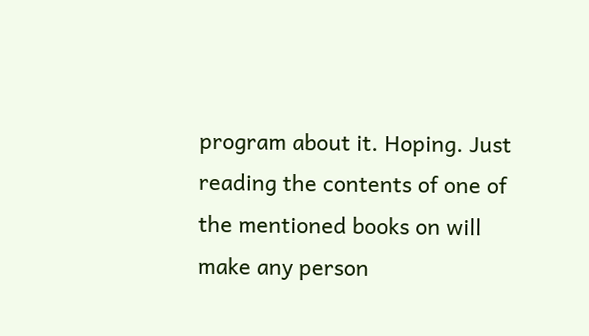program about it. Hoping. Just reading the contents of one of the mentioned books on will make any person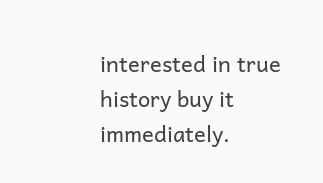interested in true history buy it immediately.